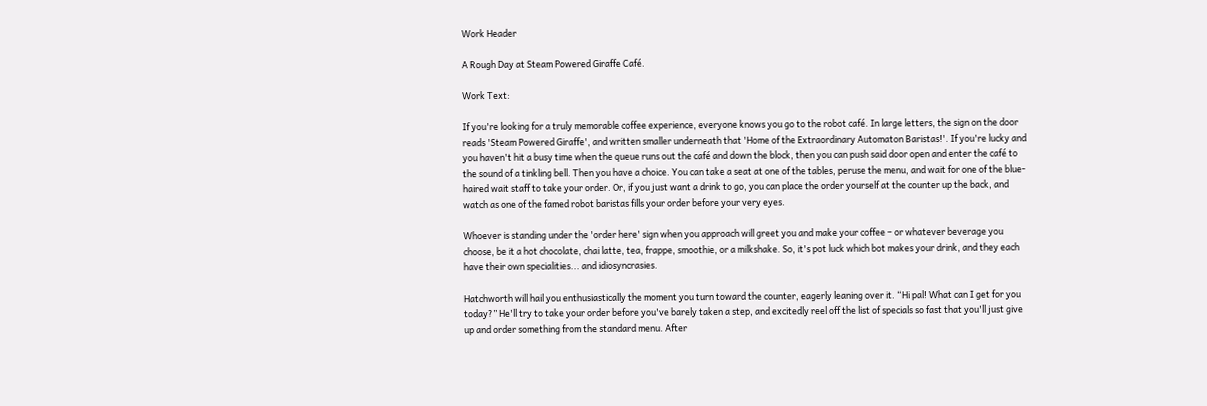Work Header

A Rough Day at Steam Powered Giraffe Café.

Work Text:

If you're looking for a truly memorable coffee experience, everyone knows you go to the robot café. In large letters, the sign on the door reads 'Steam Powered Giraffe', and written smaller underneath that 'Home of the Extraordinary Automaton Baristas!'. If you're lucky and you haven't hit a busy time when the queue runs out the café and down the block, then you can push said door open and enter the café to the sound of a tinkling bell. Then you have a choice. You can take a seat at one of the tables, peruse the menu, and wait for one of the blue-haired wait staff to take your order. Or, if you just want a drink to go, you can place the order yourself at the counter up the back, and watch as one of the famed robot baristas fills your order before your very eyes.

Whoever is standing under the 'order here' sign when you approach will greet you and make your coffee – or whatever beverage you choose, be it a hot chocolate, chai latte, tea, frappe, smoothie, or a milkshake. So, it's pot luck which bot makes your drink, and they each have their own specialities... and idiosyncrasies.

Hatchworth will hail you enthusiastically the moment you turn toward the counter, eagerly leaning over it. “Hi pal! What can I get for you today?” He'll try to take your order before you've barely taken a step, and excitedly reel off the list of specials so fast that you'll just give up and order something from the standard menu. After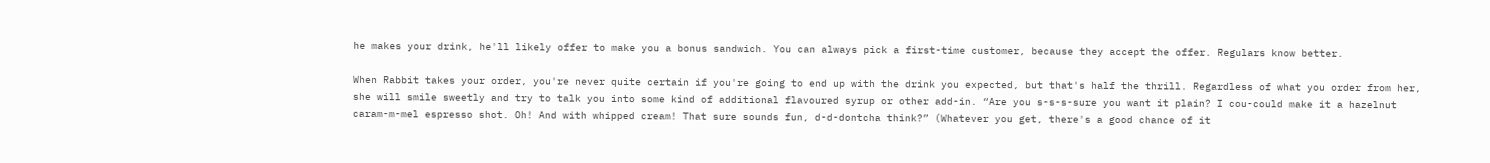he makes your drink, he'll likely offer to make you a bonus sandwich. You can always pick a first-time customer, because they accept the offer. Regulars know better.

When Rabbit takes your order, you're never quite certain if you're going to end up with the drink you expected, but that's half the thrill. Regardless of what you order from her, she will smile sweetly and try to talk you into some kind of additional flavoured syrup or other add-in. “Are you s-s-s-sure you want it plain? I cou-could make it a hazelnut caram-m-mel espresso shot. Oh! And with whipped cream! That sure sounds fun, d-d-dontcha think?” (Whatever you get, there's a good chance of it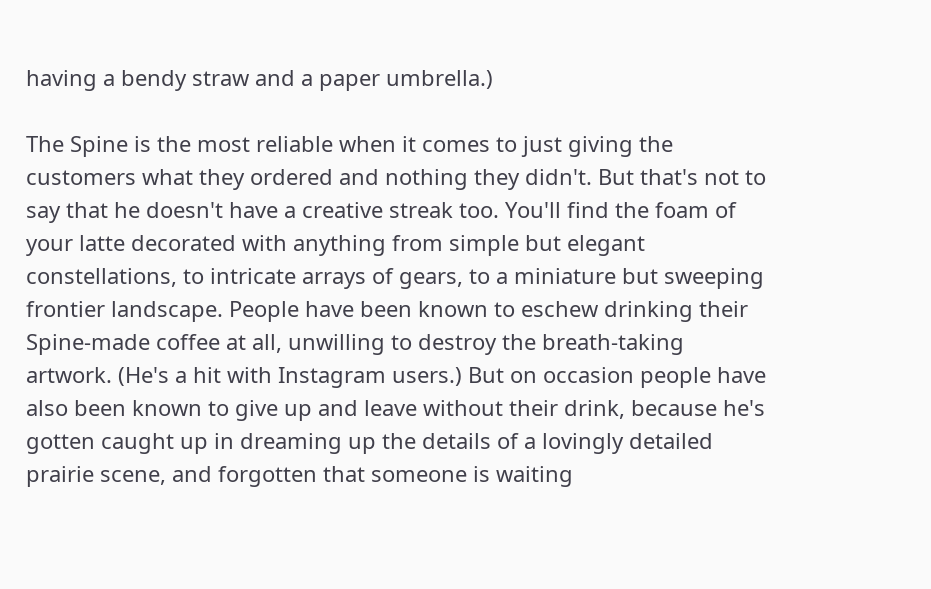having a bendy straw and a paper umbrella.)

The Spine is the most reliable when it comes to just giving the customers what they ordered and nothing they didn't. But that's not to say that he doesn't have a creative streak too. You'll find the foam of your latte decorated with anything from simple but elegant constellations, to intricate arrays of gears, to a miniature but sweeping frontier landscape. People have been known to eschew drinking their Spine-made coffee at all, unwilling to destroy the breath-taking artwork. (He's a hit with Instagram users.) But on occasion people have also been known to give up and leave without their drink, because he's gotten caught up in dreaming up the details of a lovingly detailed prairie scene, and forgotten that someone is waiting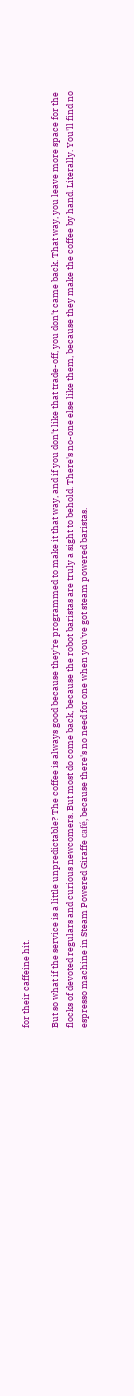for their caffeine hit.

But so what if the service is a little unpredictable? The coffee is always good because they're programmed to make it that way, and if you don't like that trade-off, you don't came back. That way, you leave more space for the flocks of devoted regulars and curious newcomers. But most do come back, because the robot baristas are truly a sight to behold. There's no-one else like them, because they make the coffee by hand. Literally. You'll find no espresso machine in Steam Powered Giraffe café, because there's no need for one when you've got steam powered baristas.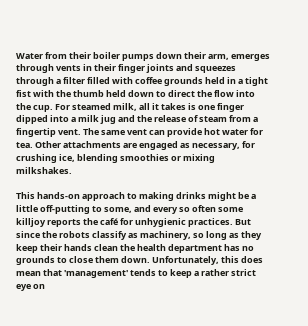Water from their boiler pumps down their arm, emerges through vents in their finger joints and squeezes through a filter filled with coffee grounds held in a tight fist with the thumb held down to direct the flow into the cup. For steamed milk, all it takes is one finger dipped into a milk jug and the release of steam from a fingertip vent. The same vent can provide hot water for tea. Other attachments are engaged as necessary, for crushing ice, blending smoothies or mixing milkshakes.

This hands-on approach to making drinks might be a little off-putting to some, and every so often some killjoy reports the café for unhygienic practices. But since the robots classify as machinery, so long as they keep their hands clean the health department has no grounds to close them down. Unfortunately, this does mean that 'management' tends to keep a rather strict eye on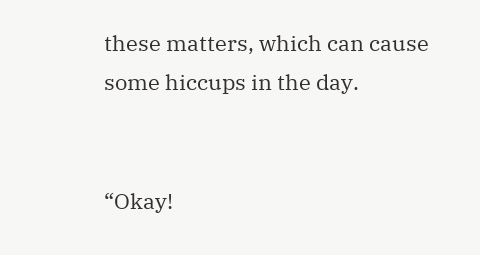these matters, which can cause some hiccups in the day.


“Okay!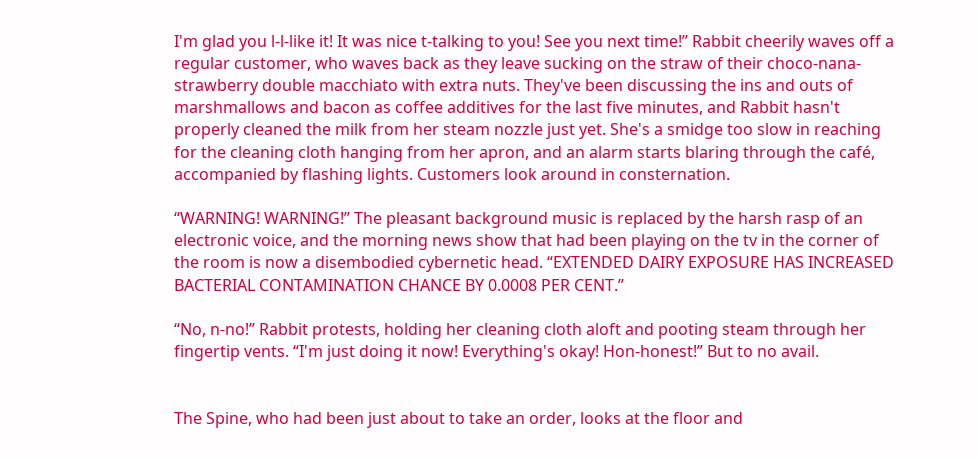I'm glad you l-l-like it! It was nice t-talking to you! See you next time!” Rabbit cheerily waves off a regular customer, who waves back as they leave sucking on the straw of their choco-nana-strawberry double macchiato with extra nuts. They've been discussing the ins and outs of marshmallows and bacon as coffee additives for the last five minutes, and Rabbit hasn't properly cleaned the milk from her steam nozzle just yet. She's a smidge too slow in reaching for the cleaning cloth hanging from her apron, and an alarm starts blaring through the café, accompanied by flashing lights. Customers look around in consternation.

“WARNING! WARNING!” The pleasant background music is replaced by the harsh rasp of an electronic voice, and the morning news show that had been playing on the tv in the corner of the room is now a disembodied cybernetic head. “EXTENDED DAIRY EXPOSURE HAS INCREASED BACTERIAL CONTAMINATION CHANCE BY 0.0008 PER CENT.”

“No, n-no!” Rabbit protests, holding her cleaning cloth aloft and pooting steam through her fingertip vents. “I'm just doing it now! Everything's okay! Hon-honest!” But to no avail.


The Spine, who had been just about to take an order, looks at the floor and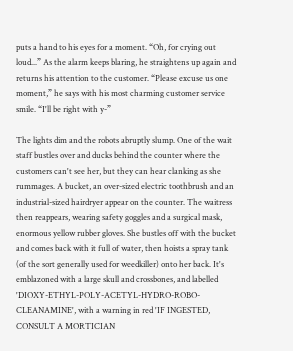puts a hand to his eyes for a moment. “Oh, for crying out loud...” As the alarm keeps blaring, he straightens up again and returns his attention to the customer. “Please excuse us one moment,” he says with his most charming customer service smile. “I'll be right with y-”

The lights dim and the robots abruptly slump. One of the wait staff bustles over and ducks behind the counter where the customers can't see her, but they can hear clanking as she rummages. A bucket, an over-sized electric toothbrush and an industrial-sized hairdryer appear on the counter. The waitress then reappears, wearing safety goggles and a surgical mask, enormous yellow rubber gloves. She bustles off with the bucket and comes back with it full of water, then hoists a spray tank (of the sort generally used for weedkiller) onto her back. It's emblazoned with a large skull and crossbones, and labelled 'DIOXY-ETHYL-POLY-ACETYL-HYDRO-ROBO-CLEANAMINE', with a warning in red 'IF INGESTED, CONSULT A MORTICIAN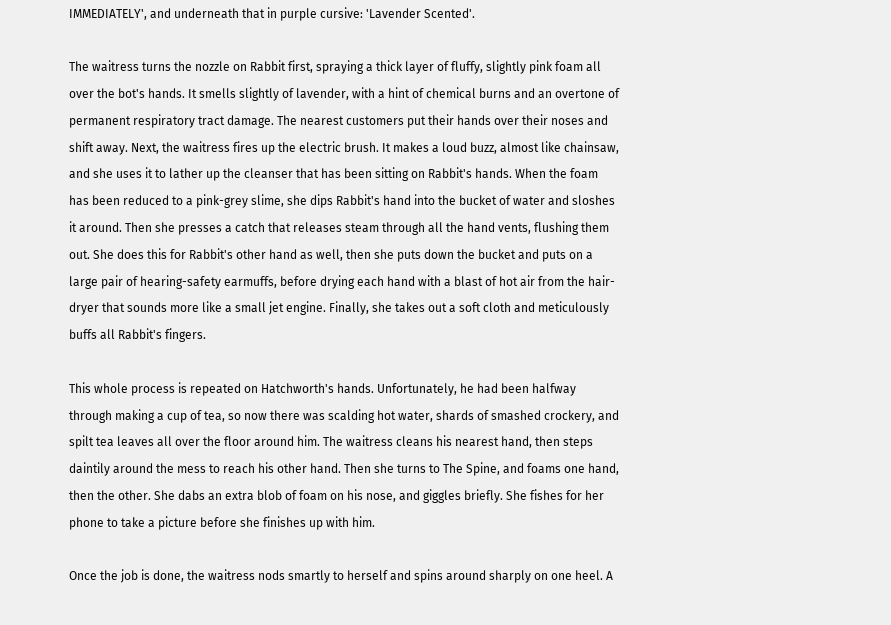IMMEDIATELY', and underneath that in purple cursive: 'Lavender Scented'.

The waitress turns the nozzle on Rabbit first, spraying a thick layer of fluffy, slightly pink foam all over the bot's hands. It smells slightly of lavender, with a hint of chemical burns and an overtone of permanent respiratory tract damage. The nearest customers put their hands over their noses and shift away. Next, the waitress fires up the electric brush. It makes a loud buzz, almost like chainsaw, and she uses it to lather up the cleanser that has been sitting on Rabbit's hands. When the foam has been reduced to a pink-grey slime, she dips Rabbit's hand into the bucket of water and sloshes it around. Then she presses a catch that releases steam through all the hand vents, flushing them out. She does this for Rabbit's other hand as well, then she puts down the bucket and puts on a large pair of hearing-safety earmuffs, before drying each hand with a blast of hot air from the hair-dryer that sounds more like a small jet engine. Finally, she takes out a soft cloth and meticulously buffs all Rabbit's fingers.

This whole process is repeated on Hatchworth's hands. Unfortunately, he had been halfway through making a cup of tea, so now there was scalding hot water, shards of smashed crockery, and spilt tea leaves all over the floor around him. The waitress cleans his nearest hand, then steps daintily around the mess to reach his other hand. Then she turns to The Spine, and foams one hand, then the other. She dabs an extra blob of foam on his nose, and giggles briefly. She fishes for her phone to take a picture before she finishes up with him.

Once the job is done, the waitress nods smartly to herself and spins around sharply on one heel. A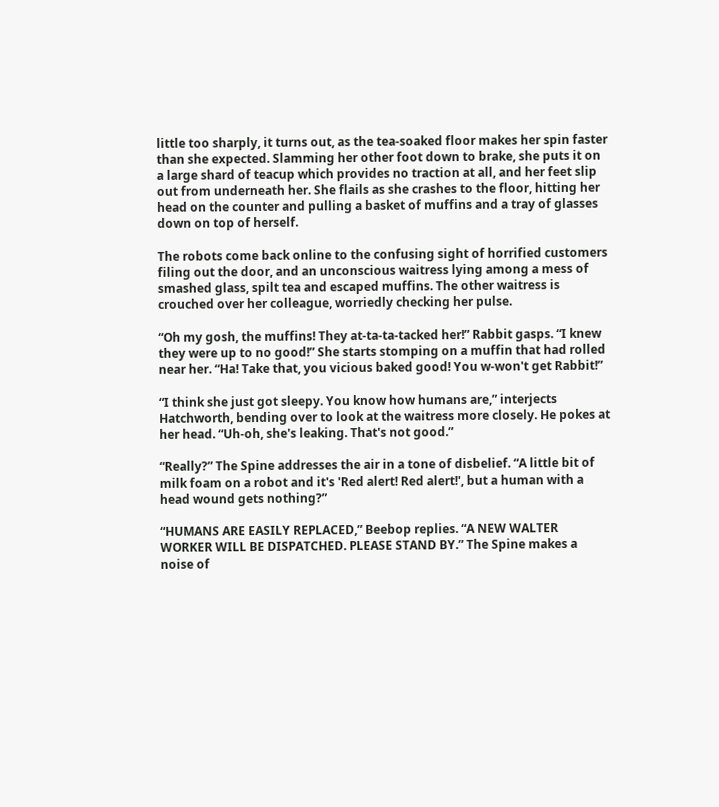little too sharply, it turns out, as the tea-soaked floor makes her spin faster than she expected. Slamming her other foot down to brake, she puts it on a large shard of teacup which provides no traction at all, and her feet slip out from underneath her. She flails as she crashes to the floor, hitting her head on the counter and pulling a basket of muffins and a tray of glasses down on top of herself.

The robots come back online to the confusing sight of horrified customers filing out the door, and an unconscious waitress lying among a mess of smashed glass, spilt tea and escaped muffins. The other waitress is crouched over her colleague, worriedly checking her pulse.

“Oh my gosh, the muffins! They at-ta-ta-tacked her!” Rabbit gasps. “I knew they were up to no good!” She starts stomping on a muffin that had rolled near her. “Ha! Take that, you vicious baked good! You w-won't get Rabbit!”

“I think she just got sleepy. You know how humans are,” interjects Hatchworth, bending over to look at the waitress more closely. He pokes at her head. “Uh-oh, she's leaking. That's not good.”

“Really?” The Spine addresses the air in a tone of disbelief. “A little bit of milk foam on a robot and it's 'Red alert! Red alert!', but a human with a head wound gets nothing?”

“HUMANS ARE EASILY REPLACED,” Beebop replies. “A NEW WALTER WORKER WILL BE DISPATCHED. PLEASE STAND BY.” The Spine makes a noise of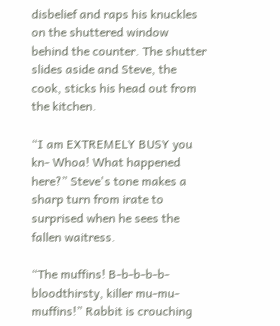disbelief and raps his knuckles on the shuttered window behind the counter. The shutter slides aside and Steve, the cook, sticks his head out from the kitchen.

“I am EXTREMELY BUSY you kn- Whoa! What happened here?” Steve's tone makes a sharp turn from irate to surprised when he sees the fallen waitress.

“The muffins! B-b-b-b-b-bloodthirsty, killer mu-mu-muffins!” Rabbit is crouching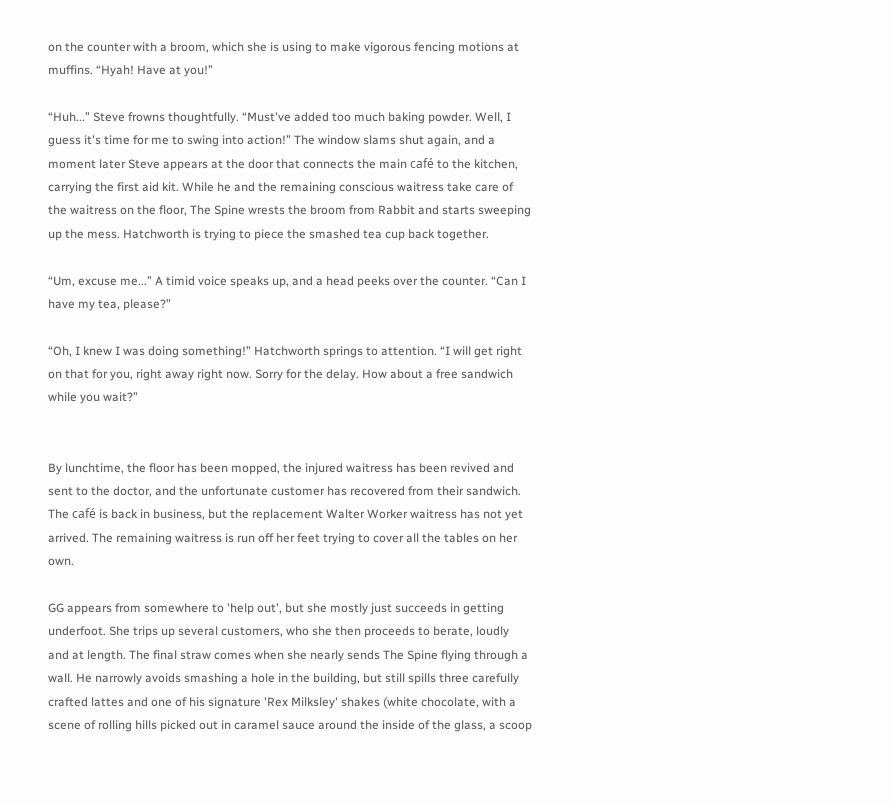on the counter with a broom, which she is using to make vigorous fencing motions at muffins. “Hyah! Have at you!”

“Huh...” Steve frowns thoughtfully. “Must've added too much baking powder. Well, I guess it's time for me to swing into action!” The window slams shut again, and a moment later Steve appears at the door that connects the main café to the kitchen, carrying the first aid kit. While he and the remaining conscious waitress take care of the waitress on the floor, The Spine wrests the broom from Rabbit and starts sweeping up the mess. Hatchworth is trying to piece the smashed tea cup back together.

“Um, excuse me...” A timid voice speaks up, and a head peeks over the counter. “Can I have my tea, please?”

“Oh, I knew I was doing something!” Hatchworth springs to attention. “I will get right on that for you, right away right now. Sorry for the delay. How about a free sandwich while you wait?”


By lunchtime, the floor has been mopped, the injured waitress has been revived and sent to the doctor, and the unfortunate customer has recovered from their sandwich. The café is back in business, but the replacement Walter Worker waitress has not yet arrived. The remaining waitress is run off her feet trying to cover all the tables on her own.

GG appears from somewhere to 'help out', but she mostly just succeeds in getting underfoot. She trips up several customers, who she then proceeds to berate, loudly and at length. The final straw comes when she nearly sends The Spine flying through a wall. He narrowly avoids smashing a hole in the building, but still spills three carefully crafted lattes and one of his signature 'Rex Milksley' shakes (white chocolate, with a scene of rolling hills picked out in caramel sauce around the inside of the glass, a scoop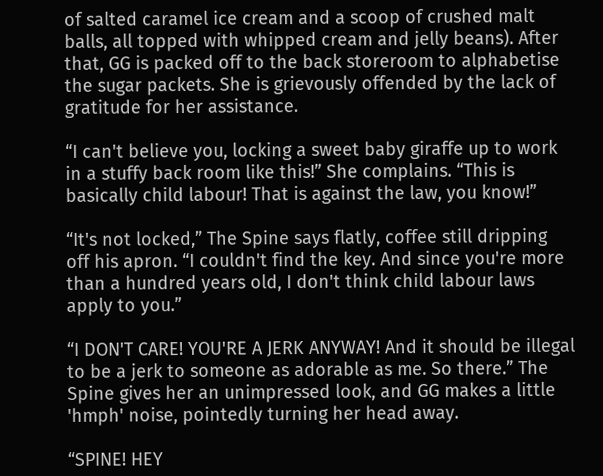of salted caramel ice cream and a scoop of crushed malt balls, all topped with whipped cream and jelly beans). After that, GG is packed off to the back storeroom to alphabetise the sugar packets. She is grievously offended by the lack of gratitude for her assistance.

“I can't believe you, locking a sweet baby giraffe up to work in a stuffy back room like this!” She complains. “This is basically child labour! That is against the law, you know!”

“It's not locked,” The Spine says flatly, coffee still dripping off his apron. “I couldn't find the key. And since you're more than a hundred years old, I don't think child labour laws apply to you.”

“I DON'T CARE! YOU'RE A JERK ANYWAY! And it should be illegal to be a jerk to someone as adorable as me. So there.” The Spine gives her an unimpressed look, and GG makes a little 'hmph' noise, pointedly turning her head away.

“SPINE! HEY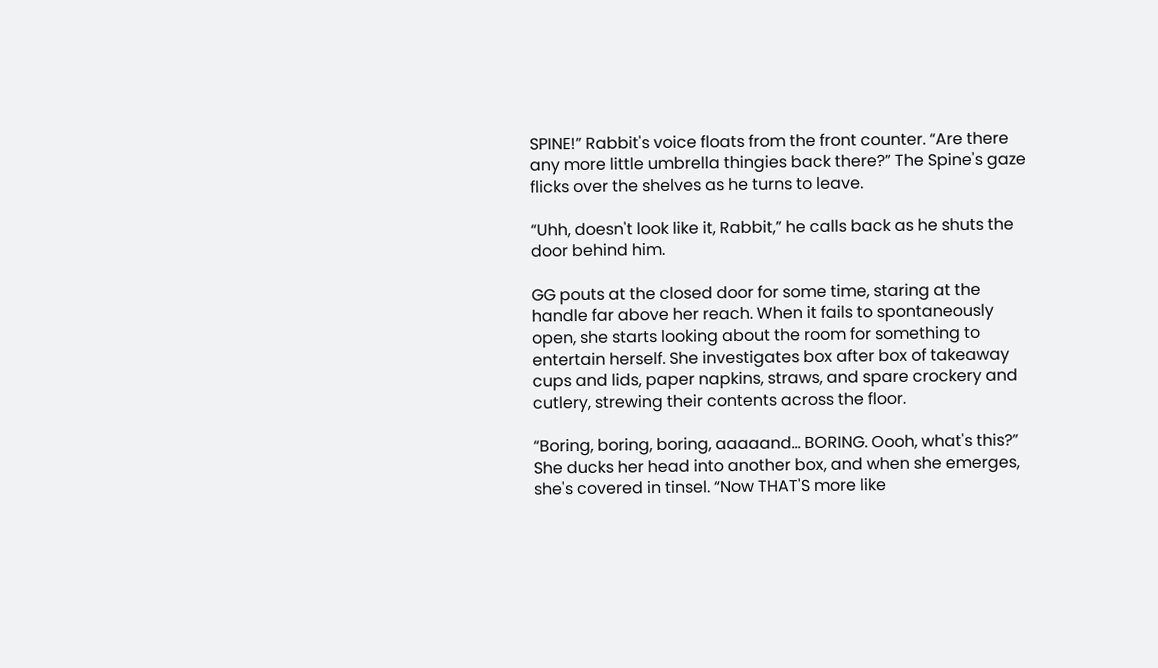SPINE!” Rabbit's voice floats from the front counter. “Are there any more little umbrella thingies back there?” The Spine's gaze flicks over the shelves as he turns to leave.

“Uhh, doesn't look like it, Rabbit,” he calls back as he shuts the door behind him.

GG pouts at the closed door for some time, staring at the handle far above her reach. When it fails to spontaneously open, she starts looking about the room for something to entertain herself. She investigates box after box of takeaway cups and lids, paper napkins, straws, and spare crockery and cutlery, strewing their contents across the floor.

“Boring, boring, boring, aaaaand... BORING. Oooh, what's this?” She ducks her head into another box, and when she emerges, she's covered in tinsel. “Now THAT'S more like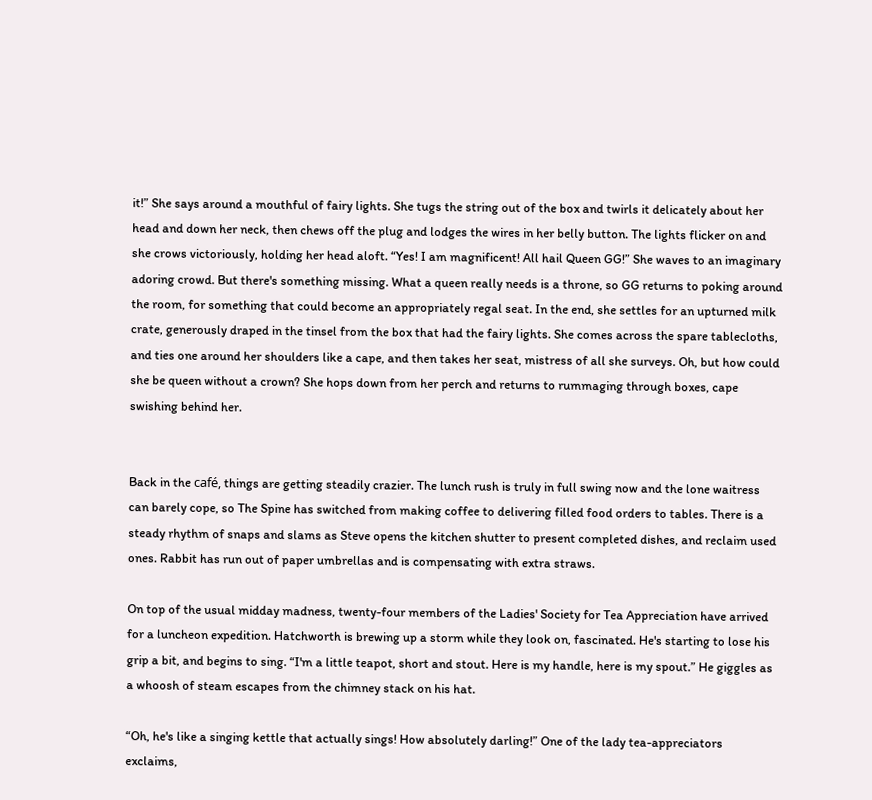it!” She says around a mouthful of fairy lights. She tugs the string out of the box and twirls it delicately about her head and down her neck, then chews off the plug and lodges the wires in her belly button. The lights flicker on and she crows victoriously, holding her head aloft. “Yes! I am magnificent! All hail Queen GG!” She waves to an imaginary adoring crowd. But there's something missing. What a queen really needs is a throne, so GG returns to poking around the room, for something that could become an appropriately regal seat. In the end, she settles for an upturned milk crate, generously draped in the tinsel from the box that had the fairy lights. She comes across the spare tablecloths, and ties one around her shoulders like a cape, and then takes her seat, mistress of all she surveys. Oh, but how could she be queen without a crown? She hops down from her perch and returns to rummaging through boxes, cape swishing behind her.


Back in the café, things are getting steadily crazier. The lunch rush is truly in full swing now and the lone waitress can barely cope, so The Spine has switched from making coffee to delivering filled food orders to tables. There is a steady rhythm of snaps and slams as Steve opens the kitchen shutter to present completed dishes, and reclaim used ones. Rabbit has run out of paper umbrellas and is compensating with extra straws.

On top of the usual midday madness, twenty-four members of the Ladies' Society for Tea Appreciation have arrived for a luncheon expedition. Hatchworth is brewing up a storm while they look on, fascinated. He's starting to lose his grip a bit, and begins to sing. “I'm a little teapot, short and stout. Here is my handle, here is my spout.” He giggles as a whoosh of steam escapes from the chimney stack on his hat.

“Oh, he's like a singing kettle that actually sings! How absolutely darling!” One of the lady tea-appreciators exclaims,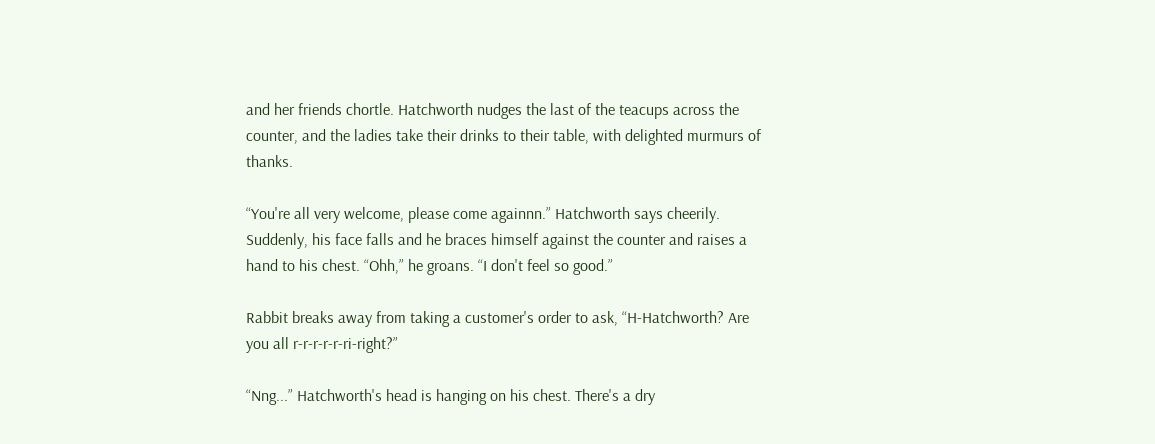and her friends chortle. Hatchworth nudges the last of the teacups across the counter, and the ladies take their drinks to their table, with delighted murmurs of thanks.

“You're all very welcome, please come againnn.” Hatchworth says cheerily. Suddenly, his face falls and he braces himself against the counter and raises a hand to his chest. “Ohh,” he groans. “I don't feel so good.”

Rabbit breaks away from taking a customer's order to ask, “H-Hatchworth? Are you all r-r-r-r-r-ri-right?”

“Nng...” Hatchworth's head is hanging on his chest. There's a dry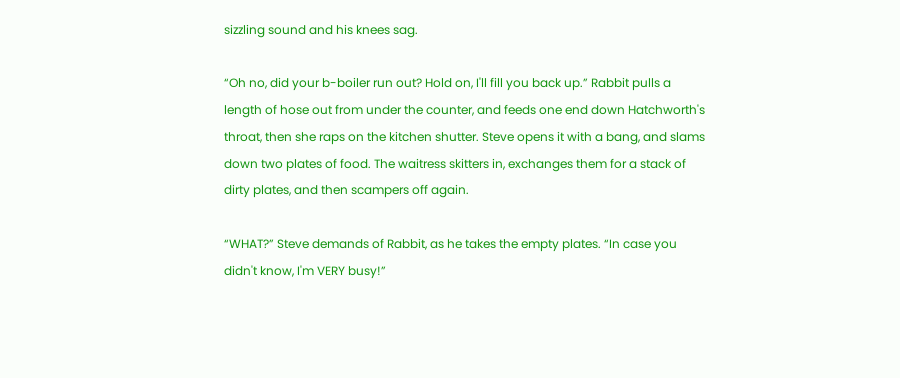sizzling sound and his knees sag.

“Oh no, did your b-boiler run out? Hold on, I'll fill you back up.” Rabbit pulls a length of hose out from under the counter, and feeds one end down Hatchworth's throat, then she raps on the kitchen shutter. Steve opens it with a bang, and slams down two plates of food. The waitress skitters in, exchanges them for a stack of dirty plates, and then scampers off again.

“WHAT?” Steve demands of Rabbit, as he takes the empty plates. “In case you didn't know, I'm VERY busy!”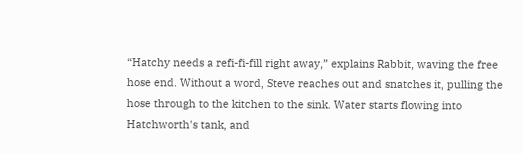“Hatchy needs a refi-fi-fill right away,” explains Rabbit, waving the free hose end. Without a word, Steve reaches out and snatches it, pulling the hose through to the kitchen to the sink. Water starts flowing into Hatchworth's tank, and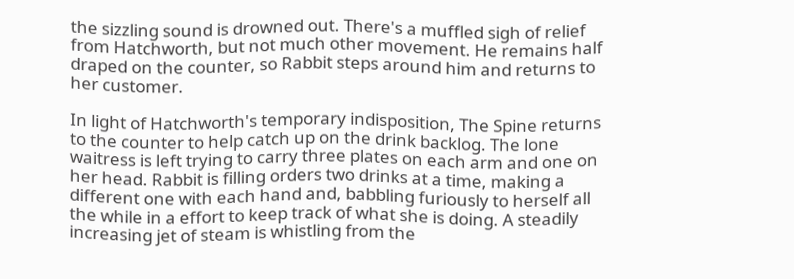the sizzling sound is drowned out. There's a muffled sigh of relief from Hatchworth, but not much other movement. He remains half draped on the counter, so Rabbit steps around him and returns to her customer.

In light of Hatchworth's temporary indisposition, The Spine returns to the counter to help catch up on the drink backlog. The lone waitress is left trying to carry three plates on each arm and one on her head. Rabbit is filling orders two drinks at a time, making a different one with each hand and, babbling furiously to herself all the while in a effort to keep track of what she is doing. A steadily increasing jet of steam is whistling from the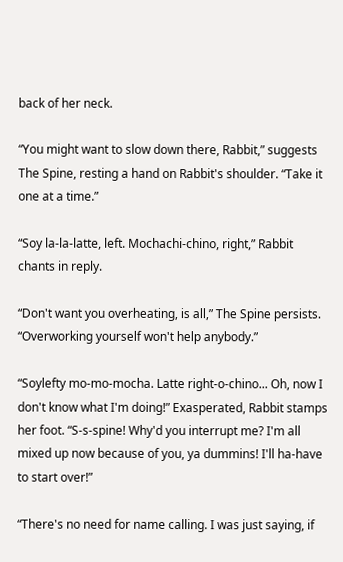back of her neck.

“You might want to slow down there, Rabbit,” suggests The Spine, resting a hand on Rabbit's shoulder. “Take it one at a time.”

“Soy la-la-latte, left. Mochachi-chino, right,” Rabbit chants in reply.

“Don't want you overheating, is all,” The Spine persists. “Overworking yourself won't help anybody.”

“Soylefty mo-mo-mocha. Latte right-o-chino... Oh, now I don't know what I'm doing!” Exasperated, Rabbit stamps her foot. “S-s-spine! Why'd you interrupt me? I'm all mixed up now because of you, ya dummins! I'll ha-have to start over!”

“There's no need for name calling. I was just saying, if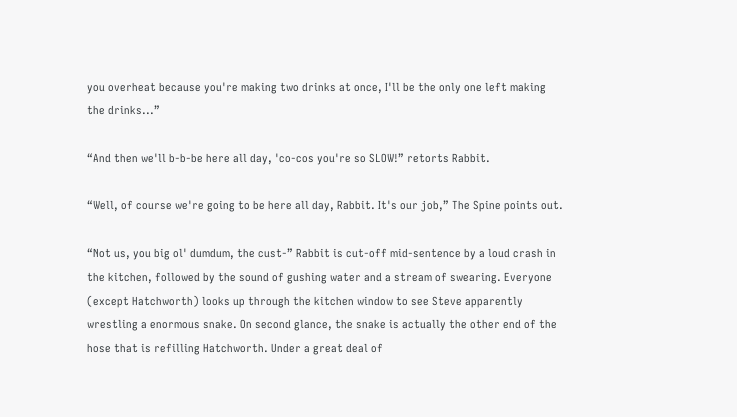you overheat because you're making two drinks at once, I'll be the only one left making the drinks...”

“And then we'll b-b-be here all day, 'co-cos you're so SLOW!” retorts Rabbit.

“Well, of course we're going to be here all day, Rabbit. It's our job,” The Spine points out.

“Not us, you big ol' dumdum, the cust-” Rabbit is cut-off mid-sentence by a loud crash in the kitchen, followed by the sound of gushing water and a stream of swearing. Everyone (except Hatchworth) looks up through the kitchen window to see Steve apparently wrestling a enormous snake. On second glance, the snake is actually the other end of the hose that is refilling Hatchworth. Under a great deal of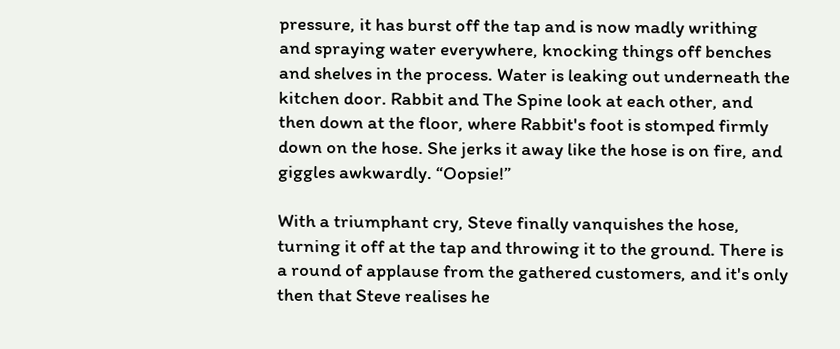pressure, it has burst off the tap and is now madly writhing and spraying water everywhere, knocking things off benches and shelves in the process. Water is leaking out underneath the kitchen door. Rabbit and The Spine look at each other, and then down at the floor, where Rabbit's foot is stomped firmly down on the hose. She jerks it away like the hose is on fire, and giggles awkwardly. “Oopsie!”

With a triumphant cry, Steve finally vanquishes the hose, turning it off at the tap and throwing it to the ground. There is a round of applause from the gathered customers, and it's only then that Steve realises he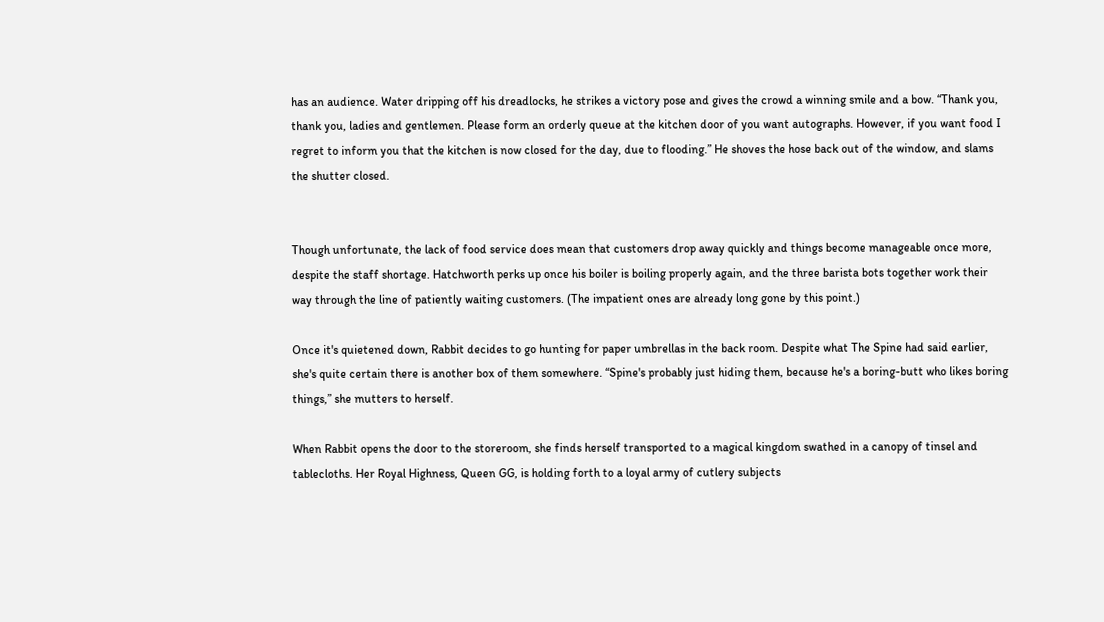has an audience. Water dripping off his dreadlocks, he strikes a victory pose and gives the crowd a winning smile and a bow. “Thank you, thank you, ladies and gentlemen. Please form an orderly queue at the kitchen door of you want autographs. However, if you want food I regret to inform you that the kitchen is now closed for the day, due to flooding.” He shoves the hose back out of the window, and slams the shutter closed.


Though unfortunate, the lack of food service does mean that customers drop away quickly and things become manageable once more, despite the staff shortage. Hatchworth perks up once his boiler is boiling properly again, and the three barista bots together work their way through the line of patiently waiting customers. (The impatient ones are already long gone by this point.)

Once it's quietened down, Rabbit decides to go hunting for paper umbrellas in the back room. Despite what The Spine had said earlier, she's quite certain there is another box of them somewhere. “Spine's probably just hiding them, because he's a boring-butt who likes boring things,” she mutters to herself.

When Rabbit opens the door to the storeroom, she finds herself transported to a magical kingdom swathed in a canopy of tinsel and tablecloths. Her Royal Highness, Queen GG, is holding forth to a loyal army of cutlery subjects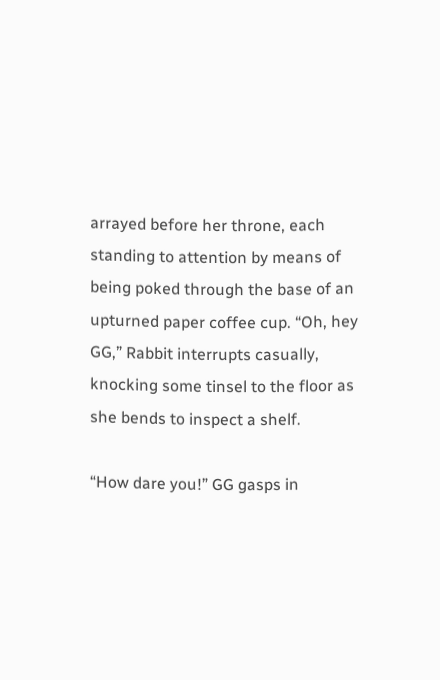arrayed before her throne, each standing to attention by means of being poked through the base of an upturned paper coffee cup. “Oh, hey GG,” Rabbit interrupts casually, knocking some tinsel to the floor as she bends to inspect a shelf.

“How dare you!” GG gasps in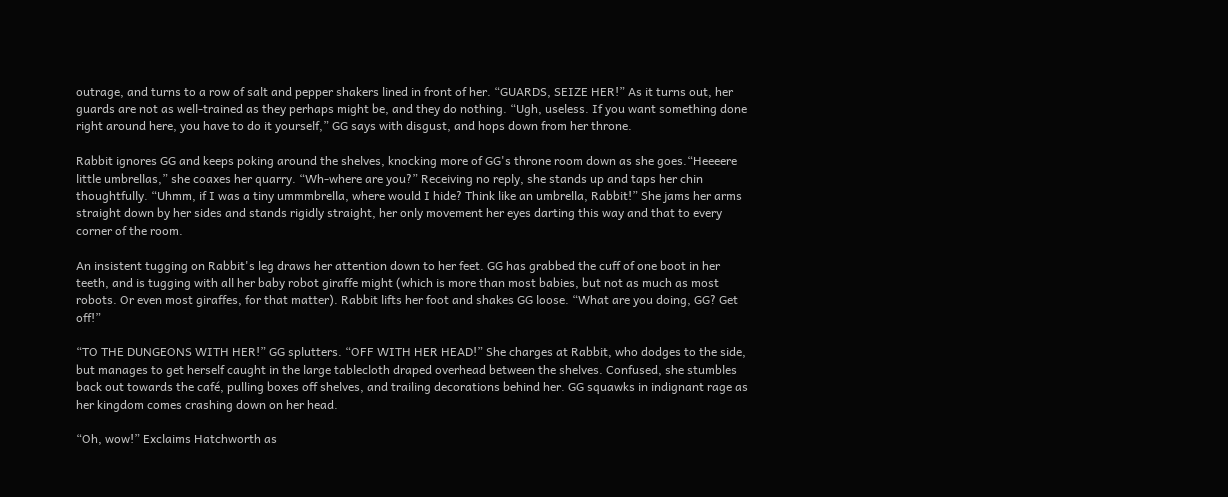outrage, and turns to a row of salt and pepper shakers lined in front of her. “GUARDS, SEIZE HER!” As it turns out, her guards are not as well-trained as they perhaps might be, and they do nothing. “Ugh, useless. If you want something done right around here, you have to do it yourself,” GG says with disgust, and hops down from her throne.

Rabbit ignores GG and keeps poking around the shelves, knocking more of GG's throne room down as she goes.“Heeeere little umbrellas,” she coaxes her quarry. “Wh-where are you?” Receiving no reply, she stands up and taps her chin thoughtfully. “Uhmm, if I was a tiny ummmbrella, where would I hide? Think like an umbrella, Rabbit!” She jams her arms straight down by her sides and stands rigidly straight, her only movement her eyes darting this way and that to every corner of the room.

An insistent tugging on Rabbit's leg draws her attention down to her feet. GG has grabbed the cuff of one boot in her teeth, and is tugging with all her baby robot giraffe might (which is more than most babies, but not as much as most robots. Or even most giraffes, for that matter). Rabbit lifts her foot and shakes GG loose. “What are you doing, GG? Get off!”

“TO THE DUNGEONS WITH HER!” GG splutters. “OFF WITH HER HEAD!” She charges at Rabbit, who dodges to the side, but manages to get herself caught in the large tablecloth draped overhead between the shelves. Confused, she stumbles back out towards the café, pulling boxes off shelves, and trailing decorations behind her. GG squawks in indignant rage as her kingdom comes crashing down on her head.

“Oh, wow!” Exclaims Hatchworth as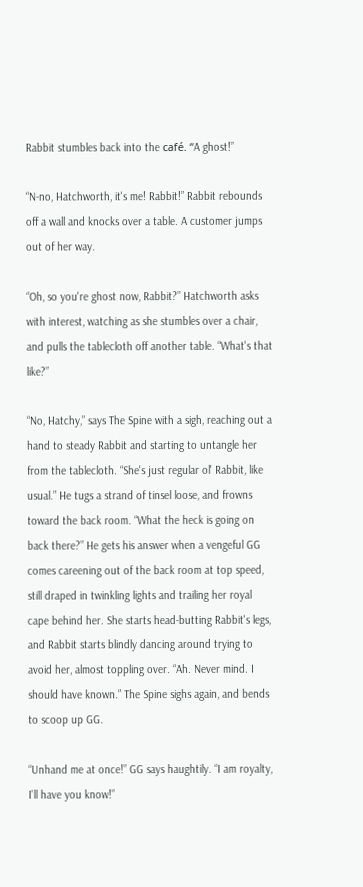Rabbit stumbles back into the café. “A ghost!”

“N-no, Hatchworth, it's me! Rabbit!” Rabbit rebounds off a wall and knocks over a table. A customer jumps out of her way.

“Oh, so you're ghost now, Rabbit?” Hatchworth asks with interest, watching as she stumbles over a chair, and pulls the tablecloth off another table. “What's that like?”

“No, Hatchy,” says The Spine with a sigh, reaching out a hand to steady Rabbit and starting to untangle her from the tablecloth. “She's just regular ol' Rabbit, like usual.” He tugs a strand of tinsel loose, and frowns toward the back room. “What the heck is going on back there?” He gets his answer when a vengeful GG comes careening out of the back room at top speed, still draped in twinkling lights and trailing her royal cape behind her. She starts head-butting Rabbit's legs, and Rabbit starts blindly dancing around trying to avoid her, almost toppling over. “Ah. Never mind. I should have known.” The Spine sighs again, and bends to scoop up GG.

“Unhand me at once!” GG says haughtily. “I am royalty, I'll have you know!”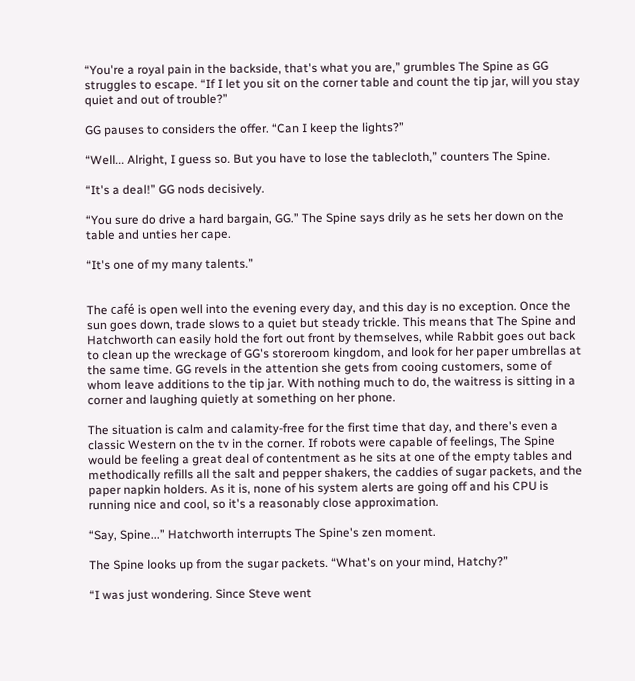“You're a royal pain in the backside, that's what you are,” grumbles The Spine as GG struggles to escape. “If I let you sit on the corner table and count the tip jar, will you stay quiet and out of trouble?”

GG pauses to considers the offer. “Can I keep the lights?”

“Well... Alright, I guess so. But you have to lose the tablecloth,” counters The Spine.

“It's a deal!” GG nods decisively.

“You sure do drive a hard bargain, GG.” The Spine says drily as he sets her down on the table and unties her cape.

“It's one of my many talents.”


The café is open well into the evening every day, and this day is no exception. Once the sun goes down, trade slows to a quiet but steady trickle. This means that The Spine and Hatchworth can easily hold the fort out front by themselves, while Rabbit goes out back to clean up the wreckage of GG's storeroom kingdom, and look for her paper umbrellas at the same time. GG revels in the attention she gets from cooing customers, some of whom leave additions to the tip jar. With nothing much to do, the waitress is sitting in a corner and laughing quietly at something on her phone.

The situation is calm and calamity-free for the first time that day, and there's even a classic Western on the tv in the corner. If robots were capable of feelings, The Spine would be feeling a great deal of contentment as he sits at one of the empty tables and methodically refills all the salt and pepper shakers, the caddies of sugar packets, and the paper napkin holders. As it is, none of his system alerts are going off and his CPU is running nice and cool, so it's a reasonably close approximation.

“Say, Spine...” Hatchworth interrupts The Spine's zen moment.

The Spine looks up from the sugar packets. “What's on your mind, Hatchy?”

“I was just wondering. Since Steve went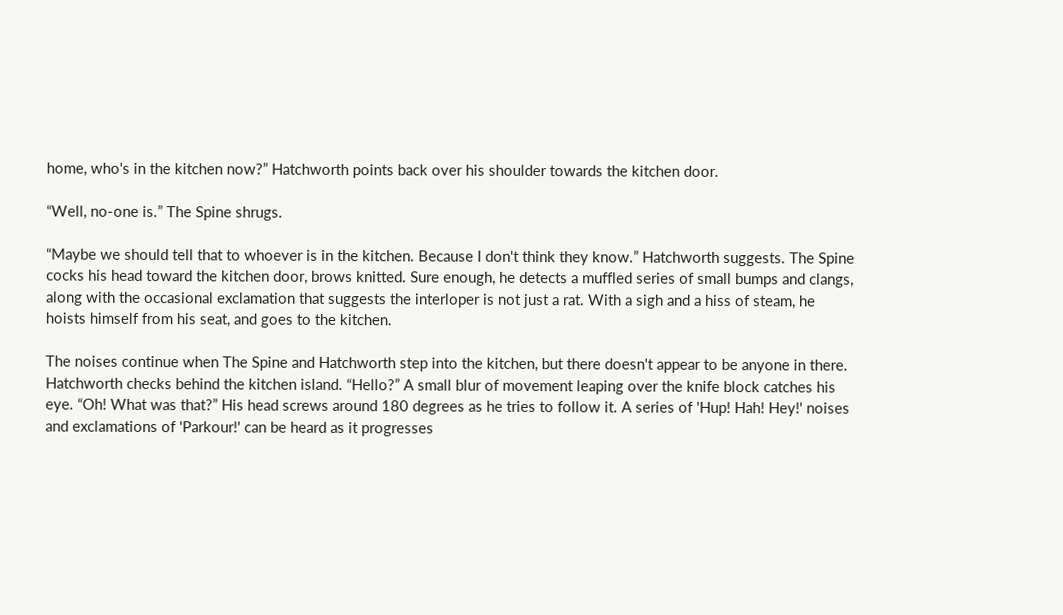home, who's in the kitchen now?” Hatchworth points back over his shoulder towards the kitchen door.

“Well, no-one is.” The Spine shrugs.

“Maybe we should tell that to whoever is in the kitchen. Because I don't think they know.” Hatchworth suggests. The Spine cocks his head toward the kitchen door, brows knitted. Sure enough, he detects a muffled series of small bumps and clangs, along with the occasional exclamation that suggests the interloper is not just a rat. With a sigh and a hiss of steam, he hoists himself from his seat, and goes to the kitchen.

The noises continue when The Spine and Hatchworth step into the kitchen, but there doesn't appear to be anyone in there. Hatchworth checks behind the kitchen island. “Hello?” A small blur of movement leaping over the knife block catches his eye. “Oh! What was that?” His head screws around 180 degrees as he tries to follow it. A series of 'Hup! Hah! Hey!' noises and exclamations of 'Parkour!' can be heard as it progresses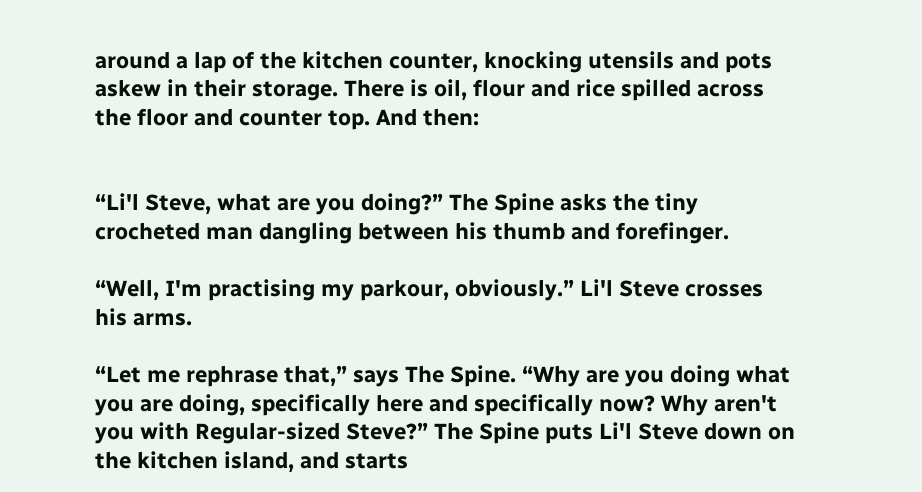around a lap of the kitchen counter, knocking utensils and pots askew in their storage. There is oil, flour and rice spilled across the floor and counter top. And then:


“Li'l Steve, what are you doing?” The Spine asks the tiny crocheted man dangling between his thumb and forefinger.

“Well, I'm practising my parkour, obviously.” Li'l Steve crosses his arms.

“Let me rephrase that,” says The Spine. “Why are you doing what you are doing, specifically here and specifically now? Why aren't you with Regular-sized Steve?” The Spine puts Li'l Steve down on the kitchen island, and starts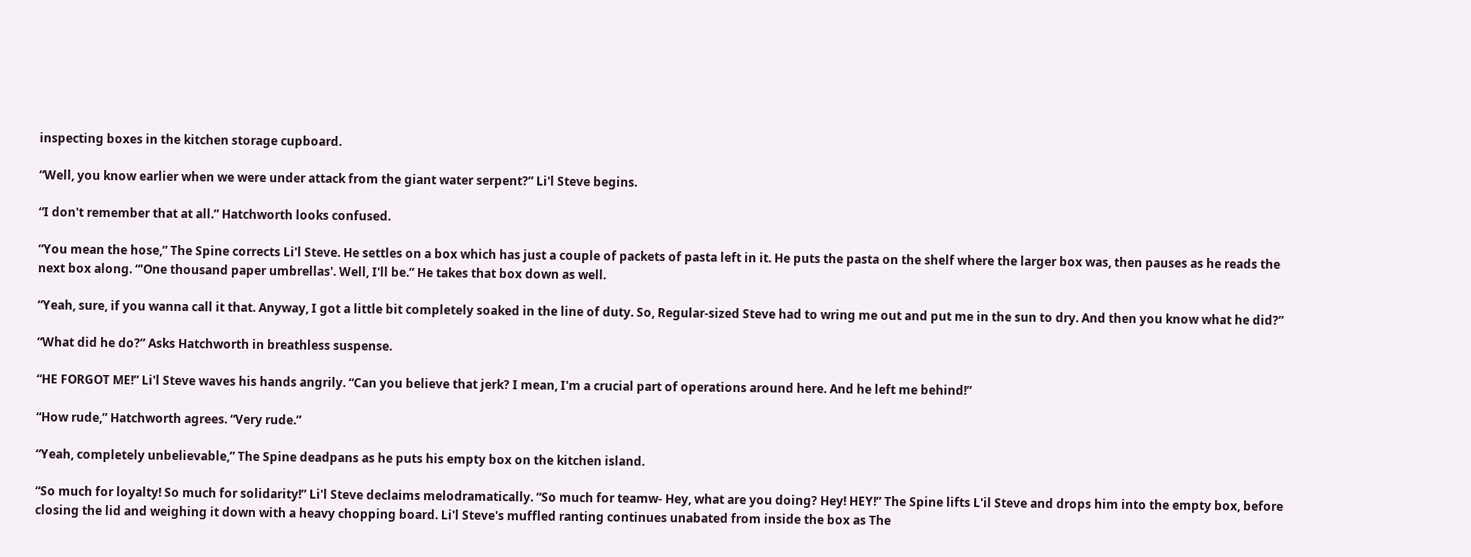inspecting boxes in the kitchen storage cupboard.

“Well, you know earlier when we were under attack from the giant water serpent?” Li'l Steve begins.

“I don't remember that at all.” Hatchworth looks confused.

“You mean the hose,” The Spine corrects Li'l Steve. He settles on a box which has just a couple of packets of pasta left in it. He puts the pasta on the shelf where the larger box was, then pauses as he reads the next box along. “'One thousand paper umbrellas'. Well, I'll be.” He takes that box down as well.

“Yeah, sure, if you wanna call it that. Anyway, I got a little bit completely soaked in the line of duty. So, Regular-sized Steve had to wring me out and put me in the sun to dry. And then you know what he did?”

“What did he do?” Asks Hatchworth in breathless suspense.

“HE FORGOT ME!” Li'l Steve waves his hands angrily. “Can you believe that jerk? I mean, I'm a crucial part of operations around here. And he left me behind!”

“How rude,” Hatchworth agrees. “Very rude.”

“Yeah, completely unbelievable,” The Spine deadpans as he puts his empty box on the kitchen island.

“So much for loyalty! So much for solidarity!” Li'l Steve declaims melodramatically. “So much for teamw- Hey, what are you doing? Hey! HEY!” The Spine lifts L'il Steve and drops him into the empty box, before closing the lid and weighing it down with a heavy chopping board. Li'l Steve's muffled ranting continues unabated from inside the box as The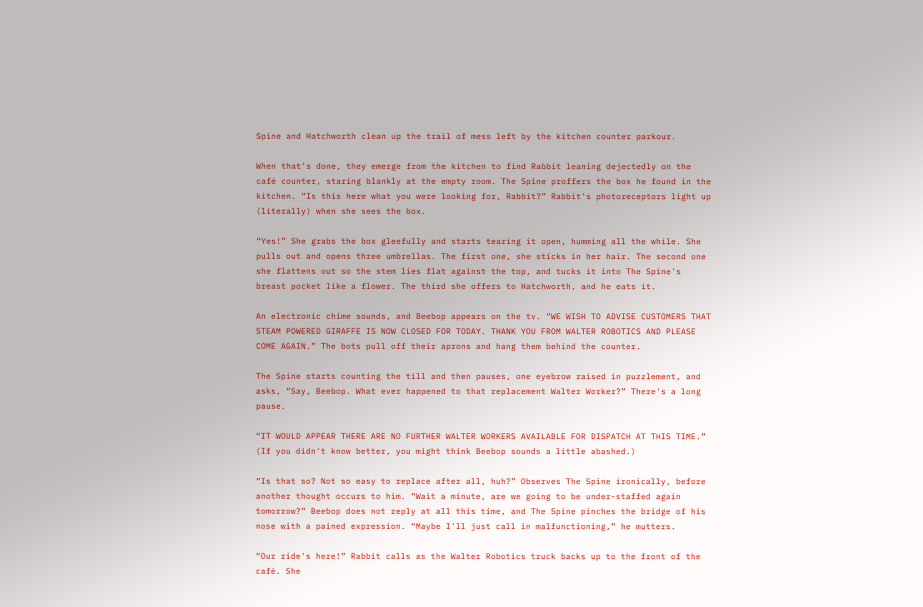Spine and Hatchworth clean up the trail of mess left by the kitchen counter parkour.

When that's done, they emerge from the kitchen to find Rabbit leaning dejectedly on the café counter, staring blankly at the empty room. The Spine proffers the box he found in the kitchen. “Is this here what you were looking for, Rabbit?” Rabbit's photoreceptors light up (literally) when she sees the box.

“Yes!” She grabs the box gleefully and starts tearing it open, humming all the while. She pulls out and opens three umbrellas. The first one, she sticks in her hair. The second one she flattens out so the stem lies flat against the top, and tucks it into The Spine's breast pocket like a flower. The third she offers to Hatchworth, and he eats it.

An electronic chime sounds, and Beebop appears on the tv. “WE WISH TO ADVISE CUSTOMERS THAT STEAM POWERED GIRAFFE IS NOW CLOSED FOR TODAY. THANK YOU FROM WALTER ROBOTICS AND PLEASE COME AGAIN.” The bots pull off their aprons and hang them behind the counter.

The Spine starts counting the till and then pauses, one eyebrow raised in puzzlement, and asks, “Say, Beebop. What ever happened to that replacement Walter Worker?” There's a long pause.

“IT WOULD APPEAR THERE ARE NO FURTHER WALTER WORKERS AVAILABLE FOR DISPATCH AT THIS TIME.” (If you didn't know better, you might think Beebop sounds a little abashed.)

“Is that so? Not so easy to replace after all, huh?” Observes The Spine ironically, before another thought occurs to him. “Wait a minute, are we going to be under-staffed again tomorrow?” Beebop does not reply at all this time, and The Spine pinches the bridge of his nose with a pained expression. “Maybe I'll just call in malfunctioning,” he mutters.

“Our ride's here!” Rabbit calls as the Walter Robotics truck backs up to the front of the café. She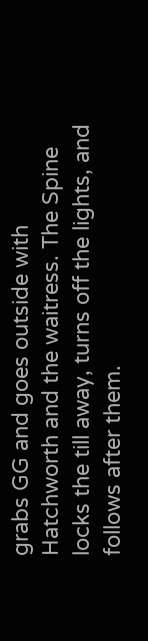grabs GG and goes outside with Hatchworth and the waitress. The Spine locks the till away, turns off the lights, and follows after them.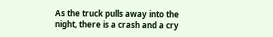As the truck pulls away into the night, there is a crash and a cry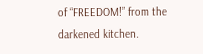of “FREEDOM!” from the darkened kitchen.